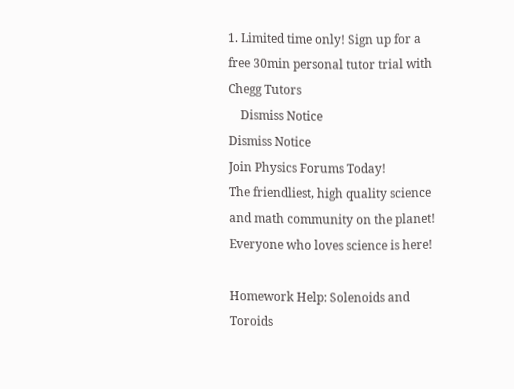1. Limited time only! Sign up for a free 30min personal tutor trial with Chegg Tutors
    Dismiss Notice
Dismiss Notice
Join Physics Forums Today!
The friendliest, high quality science and math community on the planet! Everyone who loves science is here!

Homework Help: Solenoids and Toroids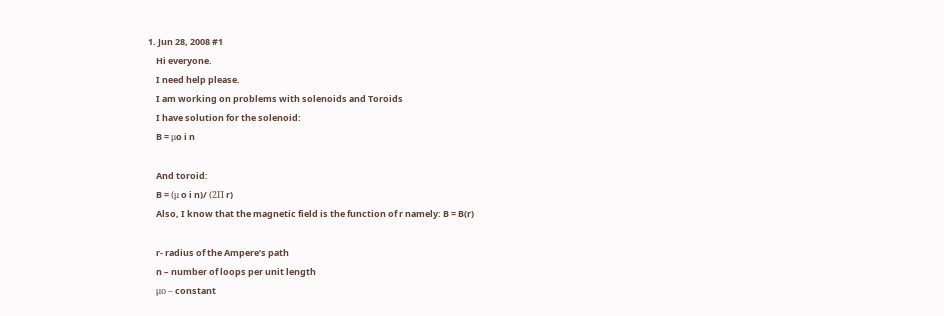1. Jun 28, 2008 #1
    Hi everyone.
    I need help please.
    I am working on problems with solenoids and Toroids
    I have solution for the solenoid:
    B = μo i n

    And toroid:
    B = (μ o i n)/ (2Π r)
    Also, I know that the magnetic field is the function of r namely: B = B(r)

    r- radius of the Ampere’s path
    n – number of loops per unit length
    μo – constant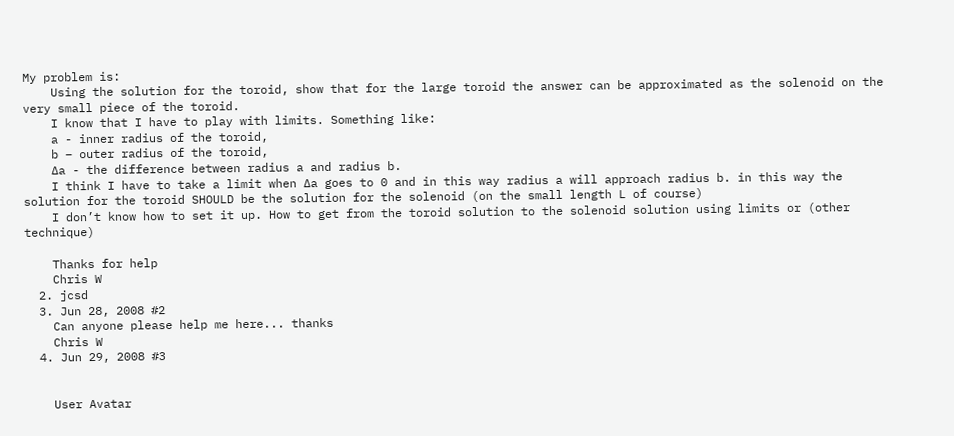My problem is:
    Using the solution for the toroid, show that for the large toroid the answer can be approximated as the solenoid on the very small piece of the toroid.
    I know that I have to play with limits. Something like:
    a - inner radius of the toroid,
    b – outer radius of the toroid,
    ∆a - the difference between radius a and radius b.
    I think I have to take a limit when ∆a goes to 0 and in this way radius a will approach radius b. in this way the solution for the toroid SHOULD be the solution for the solenoid (on the small length L of course)
    I don’t know how to set it up. How to get from the toroid solution to the solenoid solution using limits or (other technique)

    Thanks for help
    Chris W
  2. jcsd
  3. Jun 28, 2008 #2
    Can anyone please help me here... thanks
    Chris W
  4. Jun 29, 2008 #3


    User Avatar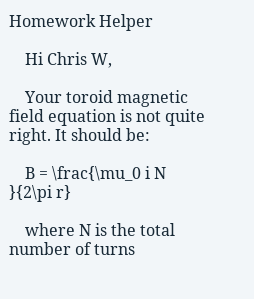Homework Helper

    Hi Chris W,

    Your toroid magnetic field equation is not quite right. It should be:

    B = \frac{\mu_0 i N }{2\pi r}

    where N is the total number of turns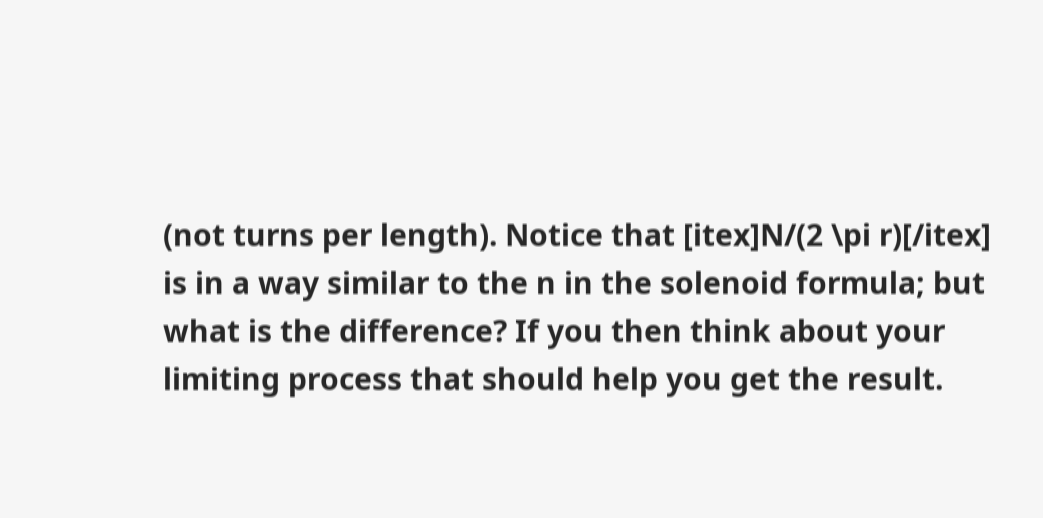(not turns per length). Notice that [itex]N/(2 \pi r)[/itex] is in a way similar to the n in the solenoid formula; but what is the difference? If you then think about your limiting process that should help you get the result.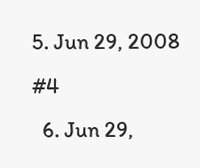5. Jun 29, 2008 #4
  6. Jun 29,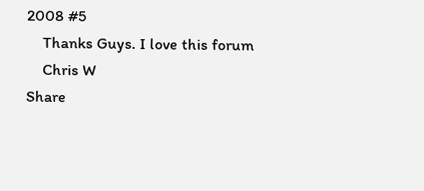2008 #5
    Thanks Guys. I love this forum
    Chris W
Share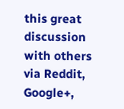this great discussion with others via Reddit, Google+,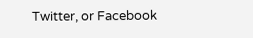Twitter, or Facebook